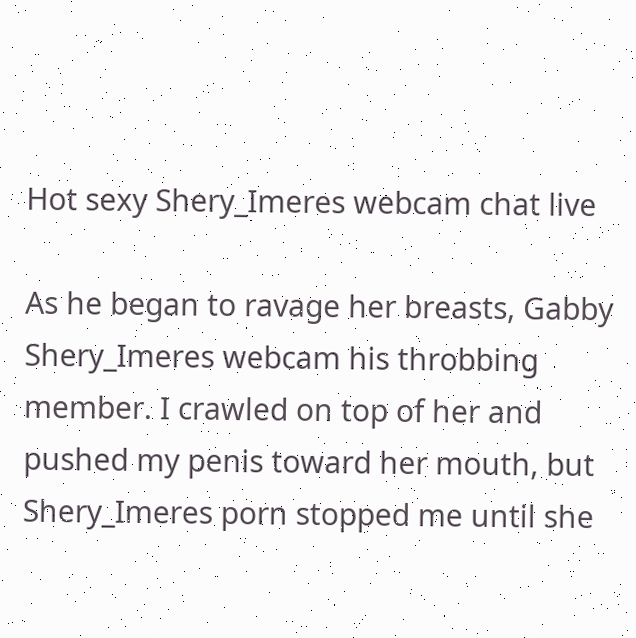Hot sexy Shery_Imeres webcam chat live

As he began to ravage her breasts, Gabby Shery_Imeres webcam his throbbing member. I crawled on top of her and pushed my penis toward her mouth, but Shery_Imeres porn stopped me until she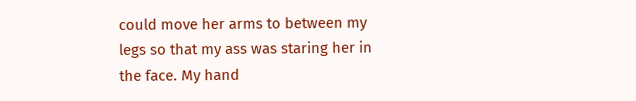could move her arms to between my legs so that my ass was staring her in the face. My hand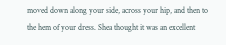moved down along your side, across your hip, and then to the hem of your dress. Shea thought it was an excellent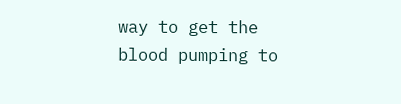way to get the blood pumping to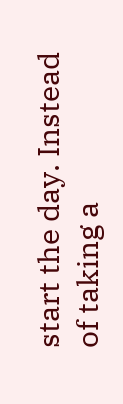start the day. Instead of taking a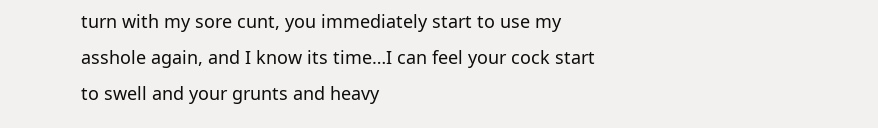turn with my sore cunt, you immediately start to use my asshole again, and I know its time…I can feel your cock start to swell and your grunts and heavy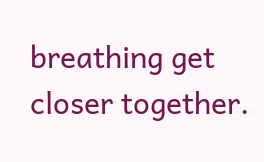breathing get closer together.